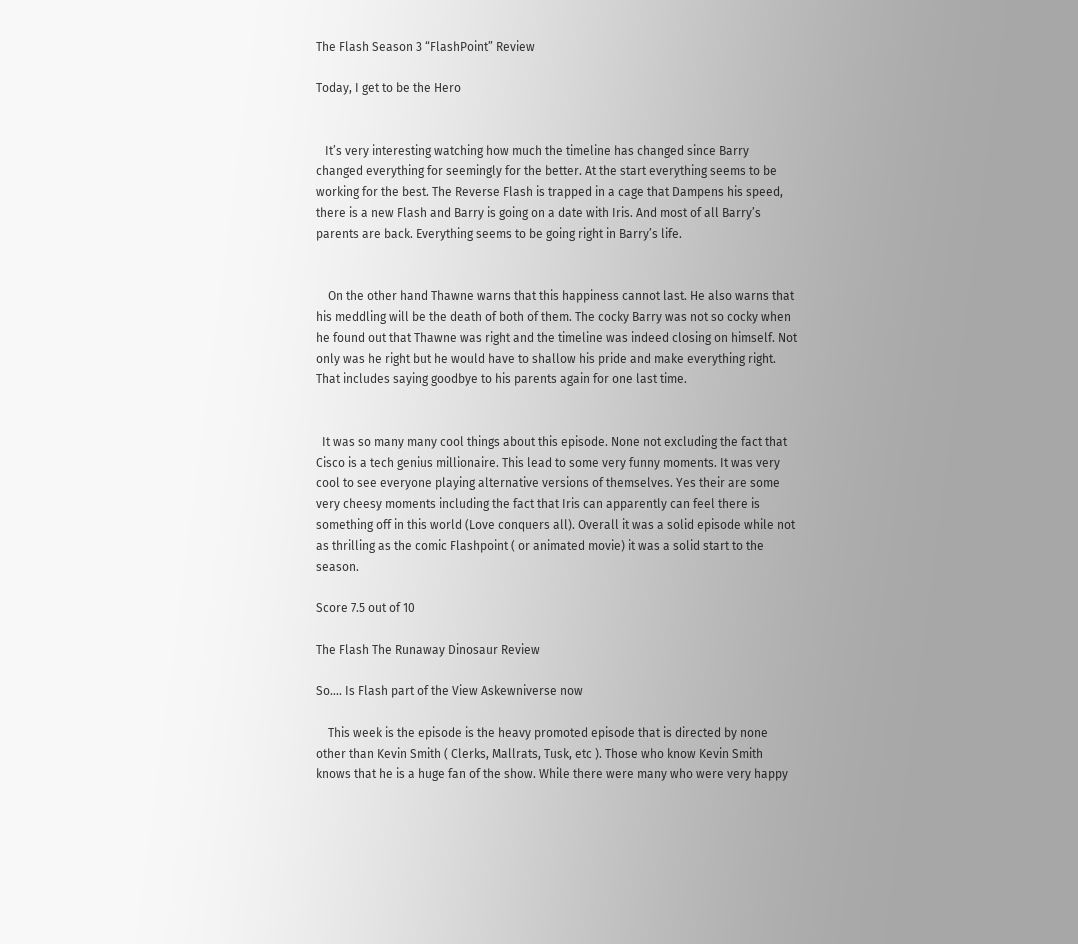The Flash Season 3 “FlashPoint” Review

Today, I get to be the Hero


   It’s very interesting watching how much the timeline has changed since Barry changed everything for seemingly for the better. At the start everything seems to be working for the best. The Reverse Flash is trapped in a cage that Dampens his speed, there is a new Flash and Barry is going on a date with Iris. And most of all Barry’s parents are back. Everything seems to be going right in Barry’s life.


    On the other hand Thawne warns that this happiness cannot last. He also warns that his meddling will be the death of both of them. The cocky Barry was not so cocky when he found out that Thawne was right and the timeline was indeed closing on himself. Not only was he right but he would have to shallow his pride and make everything right. That includes saying goodbye to his parents again for one last time.


  It was so many many cool things about this episode. None not excluding the fact that Cisco is a tech genius millionaire. This lead to some very funny moments. It was very cool to see everyone playing alternative versions of themselves. Yes their are some very cheesy moments including the fact that Iris can apparently can feel there is something off in this world (Love conquers all). Overall it was a solid episode while not as thrilling as the comic Flashpoint ( or animated movie) it was a solid start to the season.

Score 7.5 out of 10

The Flash The Runaway Dinosaur Review

So…. Is Flash part of the View Askewniverse now

    This week is the episode is the heavy promoted episode that is directed by none other than Kevin Smith ( Clerks, Mallrats, Tusk, etc ). Those who know Kevin Smith knows that he is a huge fan of the show. While there were many who were very happy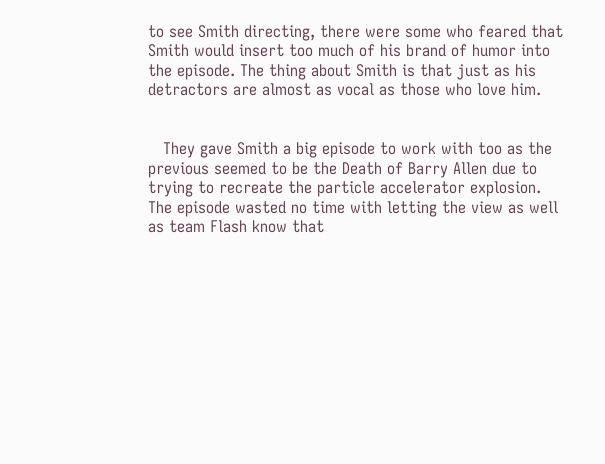to see Smith directing, there were some who feared that Smith would insert too much of his brand of humor into the episode. The thing about Smith is that just as his detractors are almost as vocal as those who love him.


   They gave Smith a big episode to work with too as the previous seemed to be the Death of Barry Allen due to trying to recreate the particle accelerator explosion. The episode wasted no time with letting the view as well as team Flash know that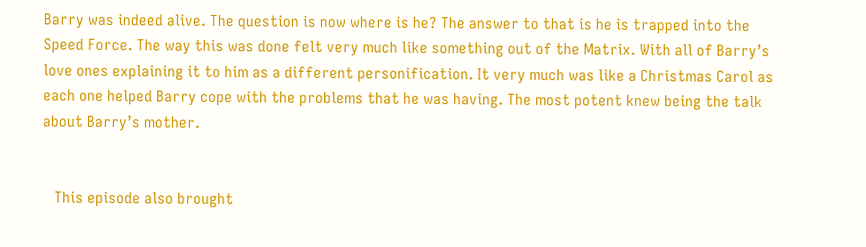Barry was indeed alive. The question is now where is he? The answer to that is he is trapped into the Speed Force. The way this was done felt very much like something out of the Matrix. With all of Barry’s love ones explaining it to him as a different personification. It very much was like a Christmas Carol as each one helped Barry cope with the problems that he was having. The most potent knew being the talk about Barry’s mother.


   This episode also brought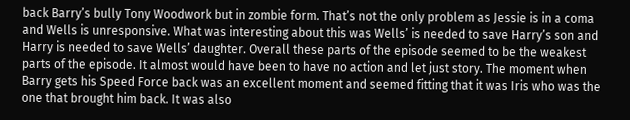back Barry’s bully Tony Woodwork but in zombie form. That’s not the only problem as Jessie is in a coma and Wells is unresponsive. What was interesting about this was Wells’ is needed to save Harry’s son and Harry is needed to save Wells’ daughter. Overall these parts of the episode seemed to be the weakest parts of the episode. It almost would have been to have no action and let just story. The moment when Barry gets his Speed Force back was an excellent moment and seemed fitting that it was Iris who was the one that brought him back. It was also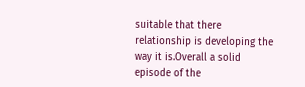suitable that there relationship is developing the way it is.Overall a solid episode of the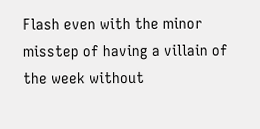Flash even with the minor misstep of having a villain of the week without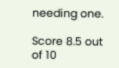needing one.

Score 8.5 out of 10